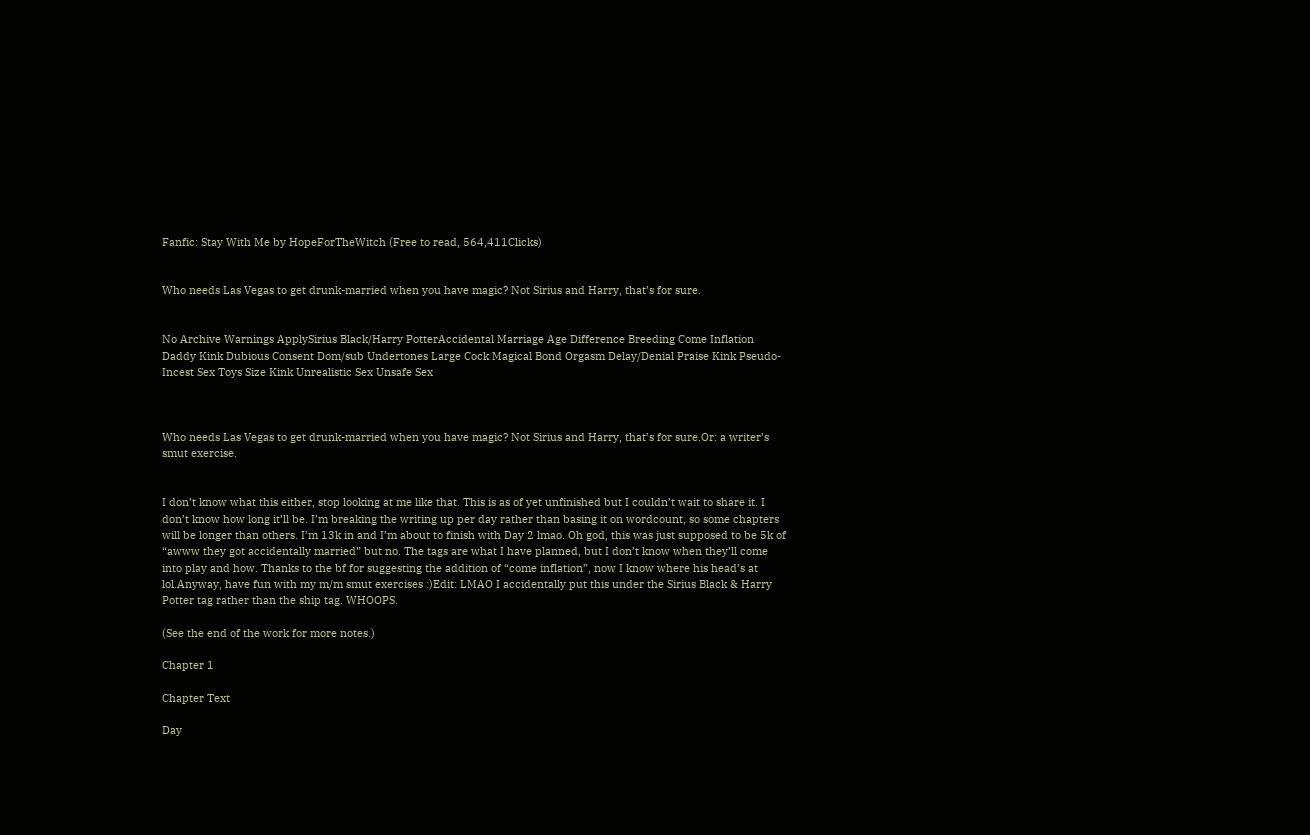Fanfic: Stay With Me by HopeForTheWitch (Free to read, 564,411Clicks)


Who needs Las Vegas to get drunk-married when you have magic? Not Sirius and Harry, that’s for sure.


No Archive Warnings ApplySirius Black/Harry PotterAccidental Marriage Age Difference Breeding Come Inflation Daddy Kink Dubious Consent Dom/sub Undertones Large Cock Magical Bond Orgasm Delay/Denial Praise Kink Pseudo-Incest Sex Toys Size Kink Unrealistic Sex Unsafe Sex



Who needs Las Vegas to get drunk-married when you have magic? Not Sirius and Harry, that’s for sure.Or: a writer’s smut exercise.


I don’t know what this either, stop looking at me like that. This is as of yet unfinished but I couldn’t wait to share it. I don’t know how long it’ll be. I’m breaking the writing up per day rather than basing it on wordcount, so some chapters will be longer than others. I’m 13k in and I’m about to finish with Day 2 lmao. Oh god, this was just supposed to be 5k of “awww they got accidentally married” but no. The tags are what I have planned, but I don’t know when they’ll come into play and how. Thanks to the bf for suggesting the addition of “come inflation”, now I know where his head’s at lol.Anyway, have fun with my m/m smut exercises :)Edit: LMAO I accidentally put this under the Sirius Black & Harry Potter tag rather than the ship tag. WHOOPS.

(See the end of the work for more notes.)

Chapter 1

Chapter Text

Day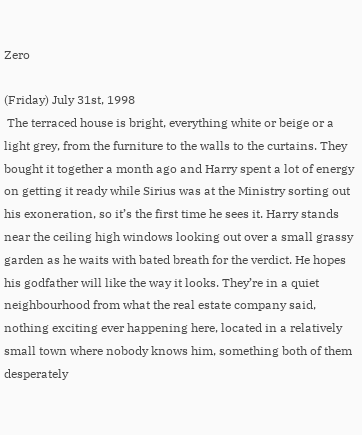Zero

(Friday) July 31st, 1998
 The terraced house is bright, everything white or beige or a light grey, from the furniture to the walls to the curtains. They bought it together a month ago and Harry spent a lot of energy on getting it ready while Sirius was at the Ministry sorting out his exoneration, so it’s the first time he sees it. Harry stands near the ceiling high windows looking out over a small grassy garden as he waits with bated breath for the verdict. He hopes his godfather will like the way it looks. They’re in a quiet neighbourhood from what the real estate company said, nothing exciting ever happening here, located in a relatively small town where nobody knows him, something both of them desperately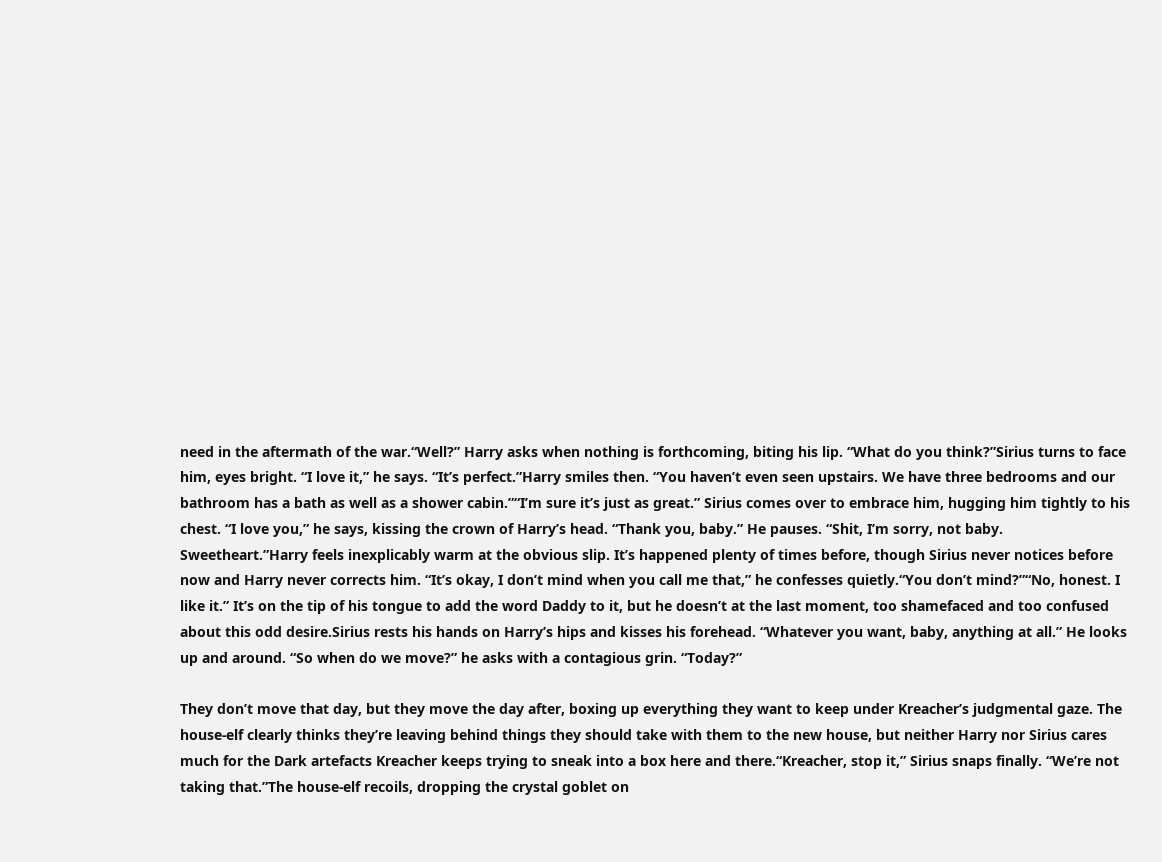need in the aftermath of the war.“Well?” Harry asks when nothing is forthcoming, biting his lip. “What do you think?”Sirius turns to face him, eyes bright. “I love it,” he says. “It’s perfect.”Harry smiles then. “You haven’t even seen upstairs. We have three bedrooms and our bathroom has a bath as well as a shower cabin.”“I’m sure it’s just as great.” Sirius comes over to embrace him, hugging him tightly to his chest. “I love you,” he says, kissing the crown of Harry’s head. “Thank you, baby.” He pauses. “Shit, I’m sorry, not baby. Sweetheart.”Harry feels inexplicably warm at the obvious slip. It’s happened plenty of times before, though Sirius never notices before now and Harry never corrects him. “It’s okay, I don’t mind when you call me that,” he confesses quietly.“You don’t mind?”“No, honest. I like it.” It’s on the tip of his tongue to add the word Daddy to it, but he doesn’t at the last moment, too shamefaced and too confused about this odd desire.Sirius rests his hands on Harry’s hips and kisses his forehead. “Whatever you want, baby, anything at all.” He looks up and around. “So when do we move?” he asks with a contagious grin. “Today?”

They don’t move that day, but they move the day after, boxing up everything they want to keep under Kreacher’s judgmental gaze. The house-elf clearly thinks they’re leaving behind things they should take with them to the new house, but neither Harry nor Sirius cares much for the Dark artefacts Kreacher keeps trying to sneak into a box here and there.“Kreacher, stop it,” Sirius snaps finally. “We’re not taking that.”The house-elf recoils, dropping the crystal goblet on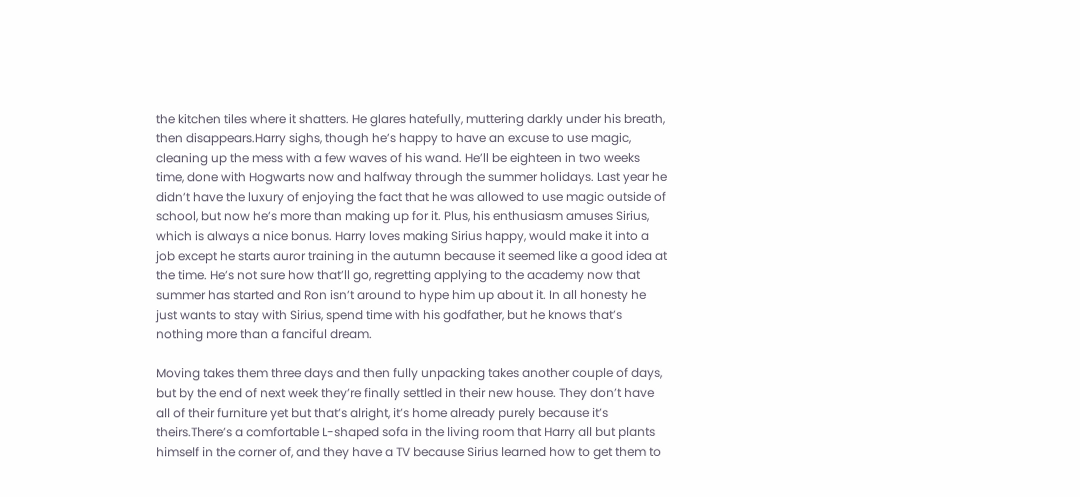the kitchen tiles where it shatters. He glares hatefully, muttering darkly under his breath, then disappears.Harry sighs, though he’s happy to have an excuse to use magic, cleaning up the mess with a few waves of his wand. He’ll be eighteen in two weeks time, done with Hogwarts now and halfway through the summer holidays. Last year he didn’t have the luxury of enjoying the fact that he was allowed to use magic outside of school, but now he’s more than making up for it. Plus, his enthusiasm amuses Sirius, which is always a nice bonus. Harry loves making Sirius happy, would make it into a job except he starts auror training in the autumn because it seemed like a good idea at the time. He’s not sure how that’ll go, regretting applying to the academy now that summer has started and Ron isn’t around to hype him up about it. In all honesty he just wants to stay with Sirius, spend time with his godfather, but he knows that’s nothing more than a fanciful dream.

Moving takes them three days and then fully unpacking takes another couple of days, but by the end of next week they’re finally settled in their new house. They don’t have all of their furniture yet but that’s alright, it’s home already purely because it’s theirs.There’s a comfortable L-shaped sofa in the living room that Harry all but plants himself in the corner of, and they have a TV because Sirius learned how to get them to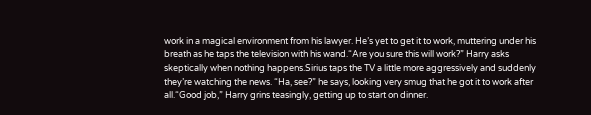work in a magical environment from his lawyer. He’s yet to get it to work, muttering under his breath as he taps the television with his wand.“Are you sure this will work?” Harry asks skeptically when nothing happens.Sirius taps the TV a little more aggressively and suddenly they’re watching the news. “Ha, see?” he says, looking very smug that he got it to work after all.“Good job,” Harry grins teasingly, getting up to start on dinner.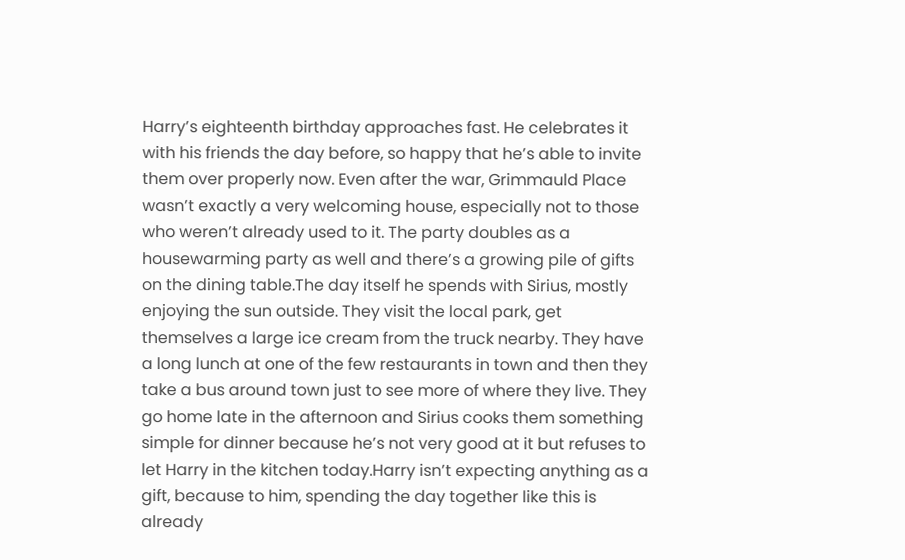Harry’s eighteenth birthday approaches fast. He celebrates it with his friends the day before, so happy that he’s able to invite them over properly now. Even after the war, Grimmauld Place wasn’t exactly a very welcoming house, especially not to those who weren’t already used to it. The party doubles as a housewarming party as well and there’s a growing pile of gifts on the dining table.The day itself he spends with Sirius, mostly enjoying the sun outside. They visit the local park, get themselves a large ice cream from the truck nearby. They have a long lunch at one of the few restaurants in town and then they take a bus around town just to see more of where they live. They go home late in the afternoon and Sirius cooks them something simple for dinner because he’s not very good at it but refuses to let Harry in the kitchen today.Harry isn’t expecting anything as a gift, because to him, spending the day together like this is already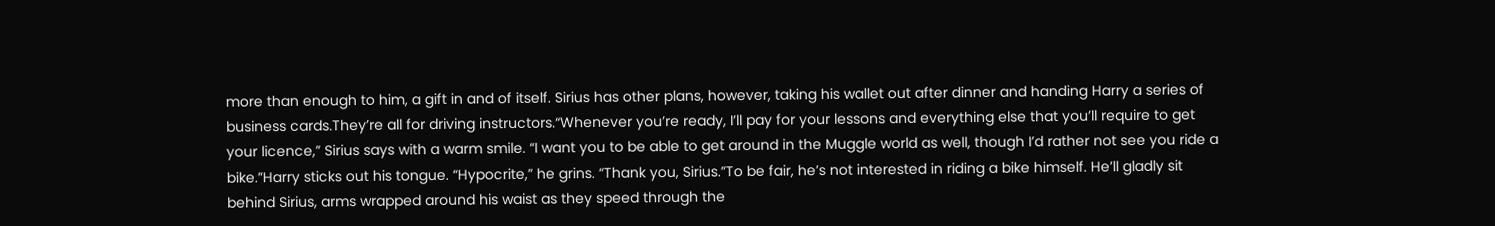more than enough to him, a gift in and of itself. Sirius has other plans, however, taking his wallet out after dinner and handing Harry a series of business cards.They’re all for driving instructors.“Whenever you’re ready, I’ll pay for your lessons and everything else that you’ll require to get your licence,” Sirius says with a warm smile. “I want you to be able to get around in the Muggle world as well, though I’d rather not see you ride a bike.”Harry sticks out his tongue. “Hypocrite,” he grins. “Thank you, Sirius.”To be fair, he’s not interested in riding a bike himself. He’ll gladly sit behind Sirius, arms wrapped around his waist as they speed through the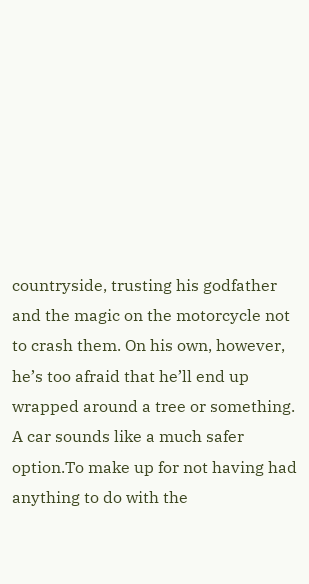countryside, trusting his godfather and the magic on the motorcycle not to crash them. On his own, however, he’s too afraid that he’ll end up wrapped around a tree or something. A car sounds like a much safer option.To make up for not having had anything to do with the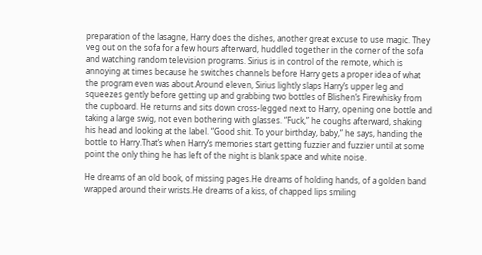preparation of the lasagne, Harry does the dishes, another great excuse to use magic. They veg out on the sofa for a few hours afterward, huddled together in the corner of the sofa and watching random television programs. Sirius is in control of the remote, which is annoying at times because he switches channels before Harry gets a proper idea of what the program even was about.Around eleven, Sirius lightly slaps Harry’s upper leg and squeezes gently before getting up and grabbing two bottles of Blishen’s Firewhisky from the cupboard. He returns and sits down cross-legged next to Harry, opening one bottle and taking a large swig, not even bothering with glasses. “Fuck,” he coughs afterward, shaking his head and looking at the label. “Good shit. To your birthday, baby,” he says, handing the bottle to Harry.That’s when Harry’s memories start getting fuzzier and fuzzier until at some point the only thing he has left of the night is blank space and white noise.

He dreams of an old book, of missing pages.He dreams of holding hands, of a golden band wrapped around their wrists.He dreams of a kiss, of chapped lips smiling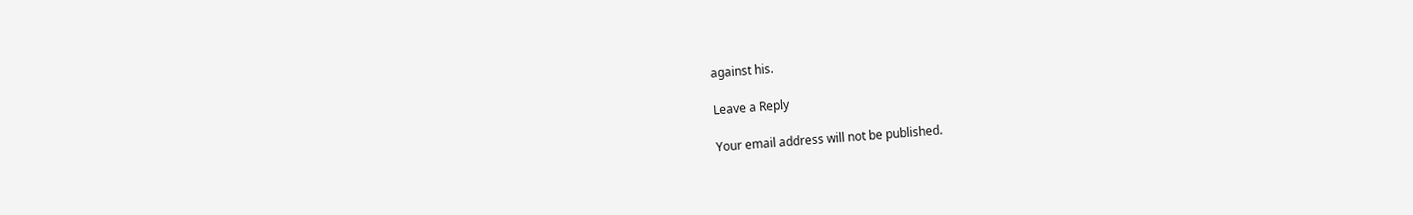against his.

Leave a Reply

Your email address will not be published.